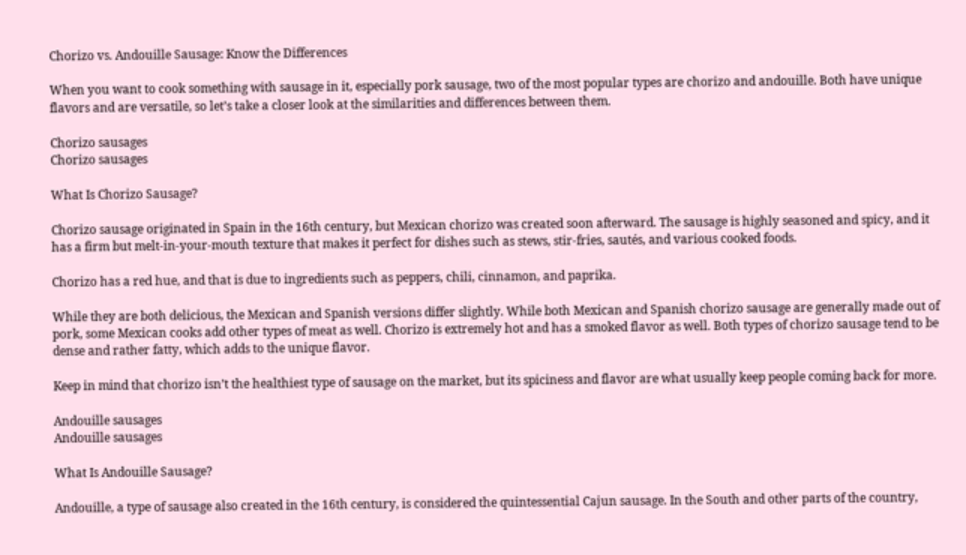Chorizo vs. Andouille Sausage: Know the Differences

When you want to cook something with sausage in it, especially pork sausage, two of the most popular types are chorizo and andouille. Both have unique flavors and are versatile, so let’s take a closer look at the similarities and differences between them.

Chorizo sausages
Chorizo sausages

What Is Chorizo Sausage?

Chorizo sausage originated in Spain in the 16th century, but Mexican chorizo was created soon afterward. The sausage is highly seasoned and spicy, and it has a firm but melt-in-your-mouth texture that makes it perfect for dishes such as stews, stir-fries, sautés, and various cooked foods.

Chorizo has a red hue, and that is due to ingredients such as peppers, chili, cinnamon, and paprika.

While they are both delicious, the Mexican and Spanish versions differ slightly. While both Mexican and Spanish chorizo sausage are generally made out of pork, some Mexican cooks add other types of meat as well. Chorizo is extremely hot and has a smoked flavor as well. Both types of chorizo sausage tend to be dense and rather fatty, which adds to the unique flavor.

Keep in mind that chorizo isn’t the healthiest type of sausage on the market, but its spiciness and flavor are what usually keep people coming back for more.

Andouille sausages
Andouille sausages

What Is Andouille Sausage?

Andouille, a type of sausage also created in the 16th century, is considered the quintessential Cajun sausage. In the South and other parts of the country,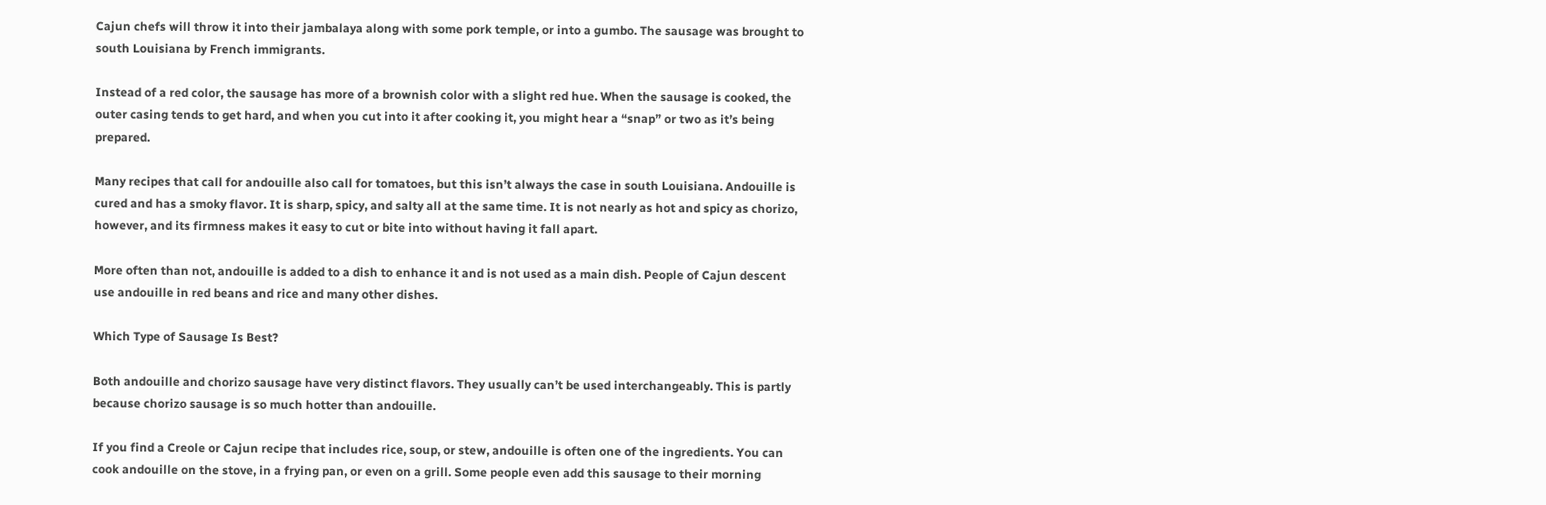Cajun chefs will throw it into their jambalaya along with some pork temple, or into a gumbo. The sausage was brought to south Louisiana by French immigrants.

Instead of a red color, the sausage has more of a brownish color with a slight red hue. When the sausage is cooked, the outer casing tends to get hard, and when you cut into it after cooking it, you might hear a “snap” or two as it’s being prepared.

Many recipes that call for andouille also call for tomatoes, but this isn’t always the case in south Louisiana. Andouille is cured and has a smoky flavor. It is sharp, spicy, and salty all at the same time. It is not nearly as hot and spicy as chorizo, however, and its firmness makes it easy to cut or bite into without having it fall apart.

More often than not, andouille is added to a dish to enhance it and is not used as a main dish. People of Cajun descent use andouille in red beans and rice and many other dishes.

Which Type of Sausage Is Best?

Both andouille and chorizo sausage have very distinct flavors. They usually can’t be used interchangeably. This is partly because chorizo sausage is so much hotter than andouille.

If you find a Creole or Cajun recipe that includes rice, soup, or stew, andouille is often one of the ingredients. You can cook andouille on the stove, in a frying pan, or even on a grill. Some people even add this sausage to their morning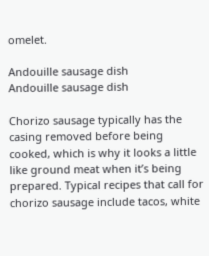omelet.

Andouille sausage dish
Andouille sausage dish

Chorizo sausage typically has the casing removed before being cooked, which is why it looks a little like ground meat when it’s being prepared. Typical recipes that call for chorizo sausage include tacos, white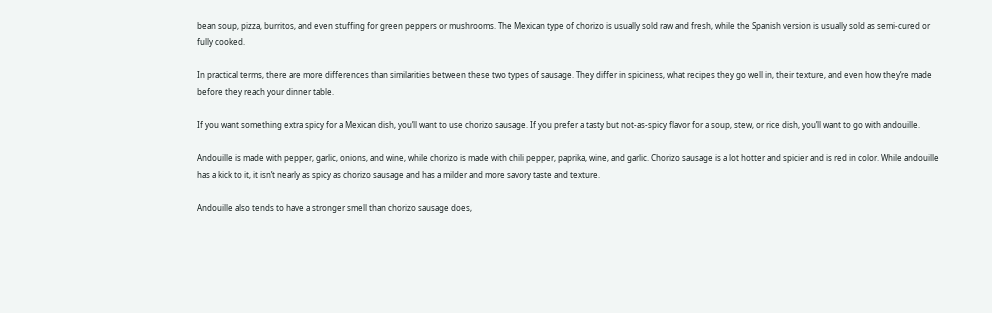bean soup, pizza, burritos, and even stuffing for green peppers or mushrooms. The Mexican type of chorizo is usually sold raw and fresh, while the Spanish version is usually sold as semi-cured or fully cooked.

In practical terms, there are more differences than similarities between these two types of sausage. They differ in spiciness, what recipes they go well in, their texture, and even how they’re made before they reach your dinner table.

If you want something extra spicy for a Mexican dish, you’ll want to use chorizo sausage. If you prefer a tasty but not-as-spicy flavor for a soup, stew, or rice dish, you’ll want to go with andouille.

Andouille is made with pepper, garlic, onions, and wine, while chorizo is made with chili pepper, paprika, wine, and garlic. Chorizo sausage is a lot hotter and spicier and is red in color. While andouille has a kick to it, it isn’t nearly as spicy as chorizo sausage and has a milder and more savory taste and texture.

Andouille also tends to have a stronger smell than chorizo sausage does,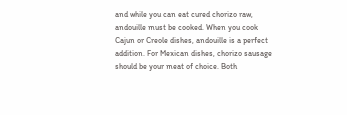and while you can eat cured chorizo raw, andouille must be cooked. When you cook Cajun or Creole dishes, andouille is a perfect addition. For Mexican dishes, chorizo sausage should be your meat of choice. Both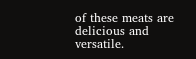of these meats are delicious and versatile.